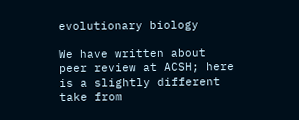evolutionary biology

We have written about peer review at ACSH; here is a slightly different take from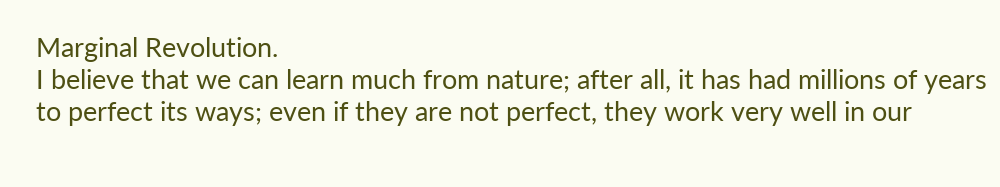Marginal Revolution.
I believe that we can learn much from nature; after all, it has had millions of years to perfect its ways; even if they are not perfect, they work very well in our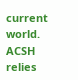current world.
ACSH relies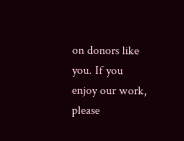on donors like you. If you enjoy our work, please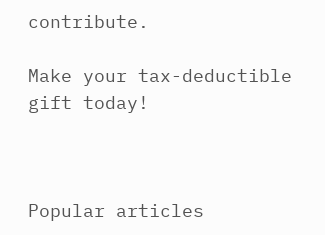contribute.

Make your tax-deductible gift today!



Popular articles